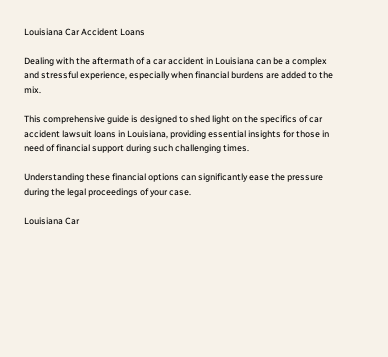Louisiana Car Accident Loans

Dealing with the aftermath of a car accident in Louisiana can be a complex and stressful experience, especially when financial burdens are added to the mix.

This comprehensive guide is designed to shed light on the specifics of car accident lawsuit loans in Louisiana, providing essential insights for those in need of financial support during such challenging times.

Understanding these financial options can significantly ease the pressure during the legal proceedings of your case.

Louisiana Car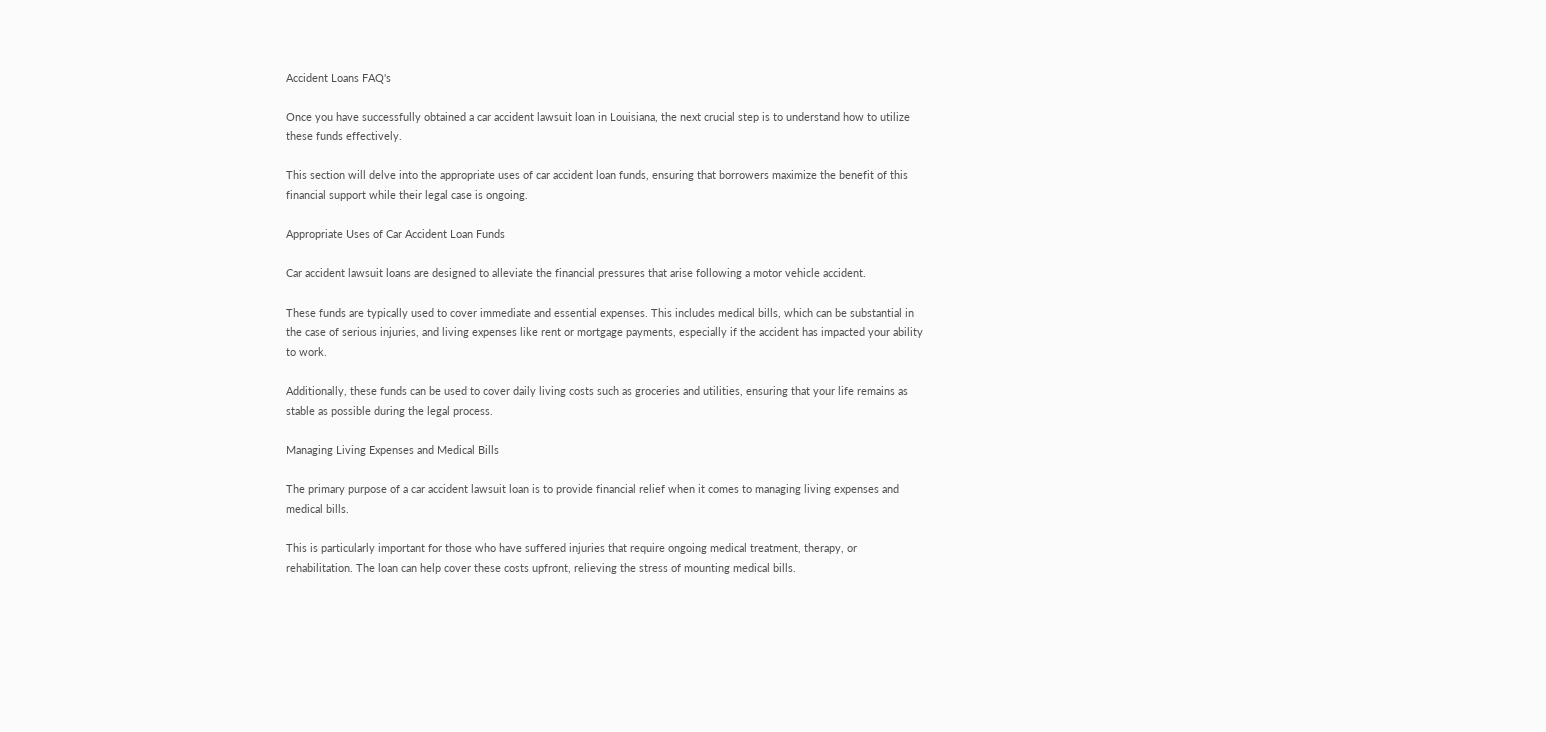Accident Loans FAQ's

Once you have successfully obtained a car accident lawsuit loan in Louisiana, the next crucial step is to understand how to utilize these funds effectively.

This section will delve into the appropriate uses of car accident loan funds, ensuring that borrowers maximize the benefit of this financial support while their legal case is ongoing.

Appropriate Uses of Car Accident Loan Funds

Car accident lawsuit loans are designed to alleviate the financial pressures that arise following a motor vehicle accident.

These funds are typically used to cover immediate and essential expenses. This includes medical bills, which can be substantial in the case of serious injuries, and living expenses like rent or mortgage payments, especially if the accident has impacted your ability to work.

Additionally, these funds can be used to cover daily living costs such as groceries and utilities, ensuring that your life remains as stable as possible during the legal process.

Managing Living Expenses and Medical Bills

The primary purpose of a car accident lawsuit loan is to provide financial relief when it comes to managing living expenses and medical bills.

This is particularly important for those who have suffered injuries that require ongoing medical treatment, therapy, or rehabilitation. The loan can help cover these costs upfront, relieving the stress of mounting medical bills.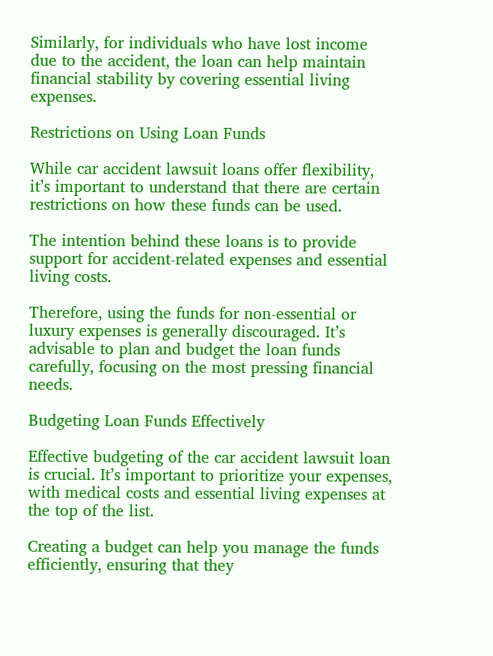Similarly, for individuals who have lost income due to the accident, the loan can help maintain financial stability by covering essential living expenses.

Restrictions on Using Loan Funds

While car accident lawsuit loans offer flexibility, it’s important to understand that there are certain restrictions on how these funds can be used.

The intention behind these loans is to provide support for accident-related expenses and essential living costs.

Therefore, using the funds for non-essential or luxury expenses is generally discouraged. It’s advisable to plan and budget the loan funds carefully, focusing on the most pressing financial needs.

Budgeting Loan Funds Effectively

Effective budgeting of the car accident lawsuit loan is crucial. It’s important to prioritize your expenses, with medical costs and essential living expenses at the top of the list.

Creating a budget can help you manage the funds efficiently, ensuring that they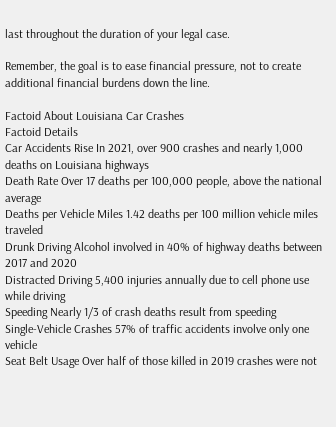last throughout the duration of your legal case.

Remember, the goal is to ease financial pressure, not to create additional financial burdens down the line.

Factoid About Louisiana Car Crashes
Factoid Details
Car Accidents Rise In 2021, over 900 crashes and nearly 1,000 deaths on Louisiana highways
Death Rate Over 17 deaths per 100,000 people, above the national average
Deaths per Vehicle Miles 1.42 deaths per 100 million vehicle miles traveled
Drunk Driving Alcohol involved in 40% of highway deaths between 2017 and 2020
Distracted Driving 5,400 injuries annually due to cell phone use while driving
Speeding Nearly 1/3 of crash deaths result from speeding
Single-Vehicle Crashes 57% of traffic accidents involve only one vehicle
Seat Belt Usage Over half of those killed in 2019 crashes were not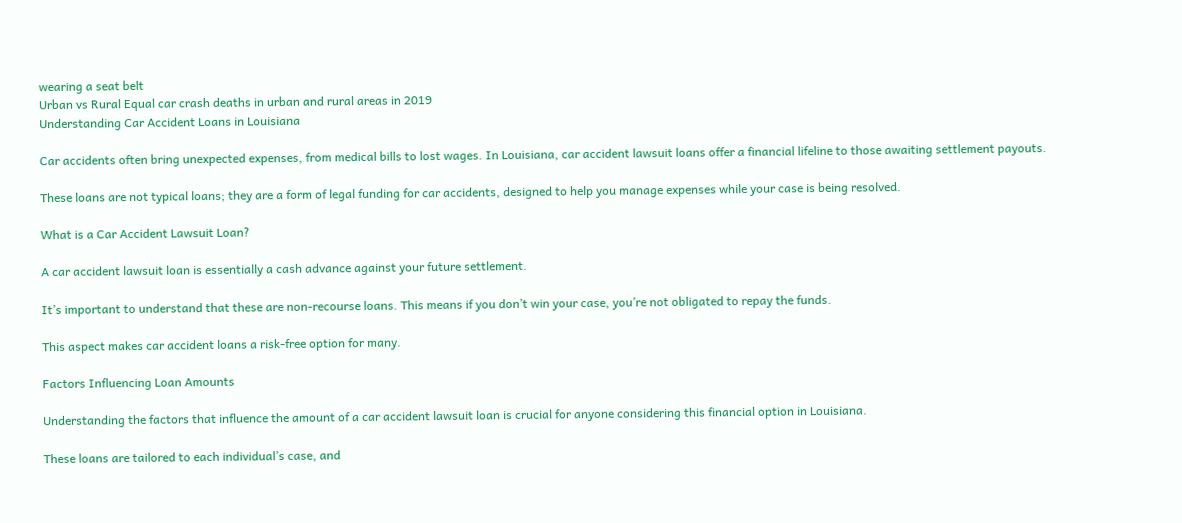wearing a seat belt
Urban vs Rural Equal car crash deaths in urban and rural areas in 2019
Understanding Car Accident Loans in Louisiana

Car accidents often bring unexpected expenses, from medical bills to lost wages. In Louisiana, car accident lawsuit loans offer a financial lifeline to those awaiting settlement payouts.

These loans are not typical loans; they are a form of legal funding for car accidents, designed to help you manage expenses while your case is being resolved.

What is a Car Accident Lawsuit Loan?

A car accident lawsuit loan is essentially a cash advance against your future settlement.

It’s important to understand that these are non-recourse loans. This means if you don’t win your case, you’re not obligated to repay the funds.

This aspect makes car accident loans a risk-free option for many.

Factors Influencing Loan Amounts

Understanding the factors that influence the amount of a car accident lawsuit loan is crucial for anyone considering this financial option in Louisiana.

These loans are tailored to each individual’s case, and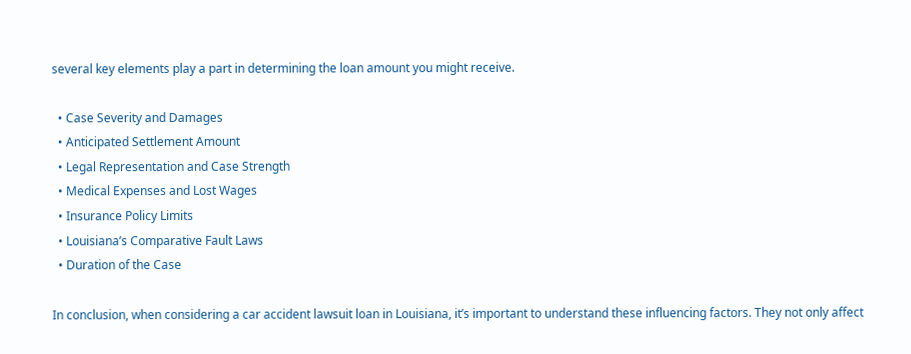several key elements play a part in determining the loan amount you might receive.

  • Case Severity and Damages
  • Anticipated Settlement Amount
  • Legal Representation and Case Strength
  • Medical Expenses and Lost Wages
  • Insurance Policy Limits
  • Louisiana’s Comparative Fault Laws
  • Duration of the Case

In conclusion, when considering a car accident lawsuit loan in Louisiana, it’s important to understand these influencing factors. They not only affect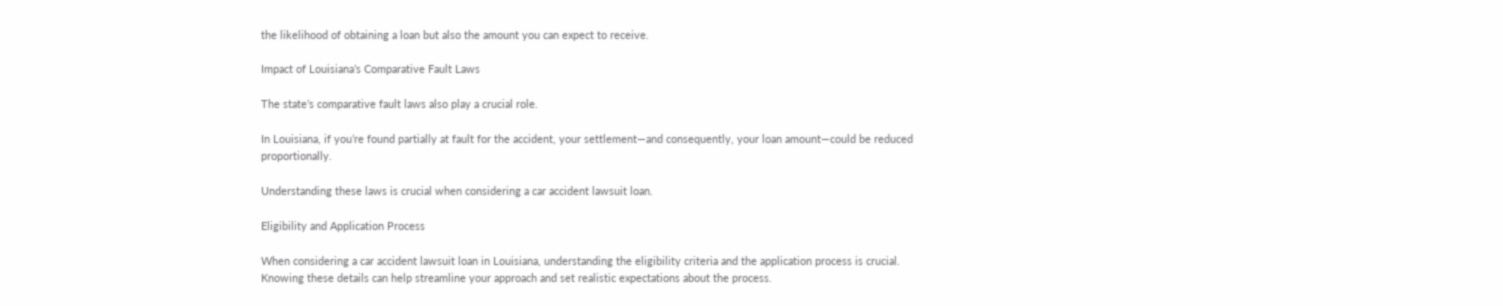the likelihood of obtaining a loan but also the amount you can expect to receive.

Impact of Louisiana’s Comparative Fault Laws

The state’s comparative fault laws also play a crucial role.

In Louisiana, if you’re found partially at fault for the accident, your settlement—and consequently, your loan amount—could be reduced proportionally.

Understanding these laws is crucial when considering a car accident lawsuit loan.

Eligibility and Application Process

When considering a car accident lawsuit loan in Louisiana, understanding the eligibility criteria and the application process is crucial. Knowing these details can help streamline your approach and set realistic expectations about the process.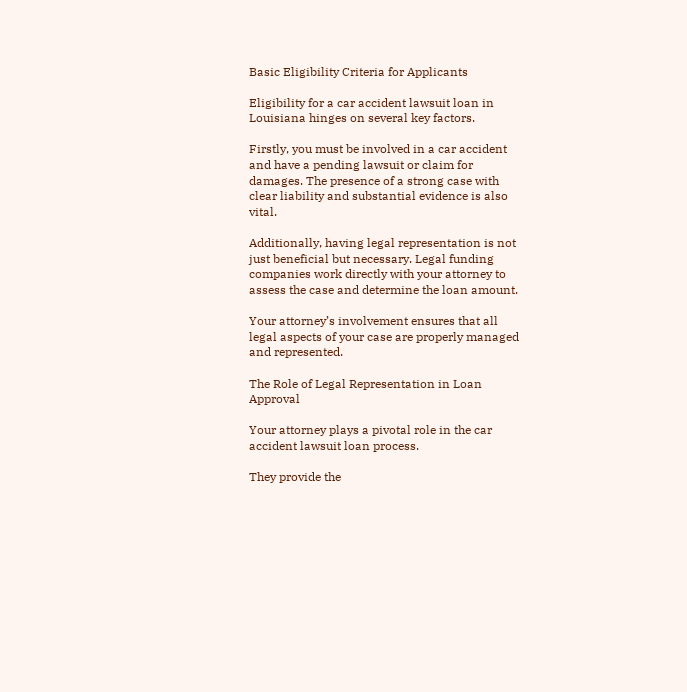Basic Eligibility Criteria for Applicants

Eligibility for a car accident lawsuit loan in Louisiana hinges on several key factors.

Firstly, you must be involved in a car accident and have a pending lawsuit or claim for damages. The presence of a strong case with clear liability and substantial evidence is also vital.

Additionally, having legal representation is not just beneficial but necessary. Legal funding companies work directly with your attorney to assess the case and determine the loan amount.

Your attorney’s involvement ensures that all legal aspects of your case are properly managed and represented.

The Role of Legal Representation in Loan Approval

Your attorney plays a pivotal role in the car accident lawsuit loan process.

They provide the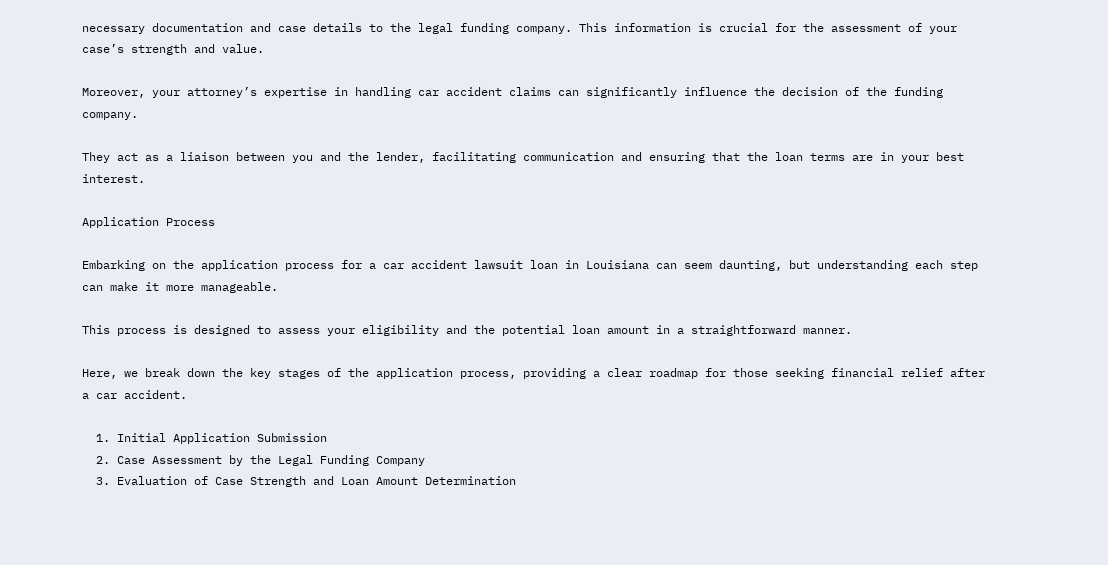necessary documentation and case details to the legal funding company. This information is crucial for the assessment of your case’s strength and value.

Moreover, your attorney’s expertise in handling car accident claims can significantly influence the decision of the funding company.

They act as a liaison between you and the lender, facilitating communication and ensuring that the loan terms are in your best interest.

Application Process

Embarking on the application process for a car accident lawsuit loan in Louisiana can seem daunting, but understanding each step can make it more manageable.

This process is designed to assess your eligibility and the potential loan amount in a straightforward manner.

Here, we break down the key stages of the application process, providing a clear roadmap for those seeking financial relief after a car accident.

  1. Initial Application Submission
  2. Case Assessment by the Legal Funding Company
  3. Evaluation of Case Strength and Loan Amount Determination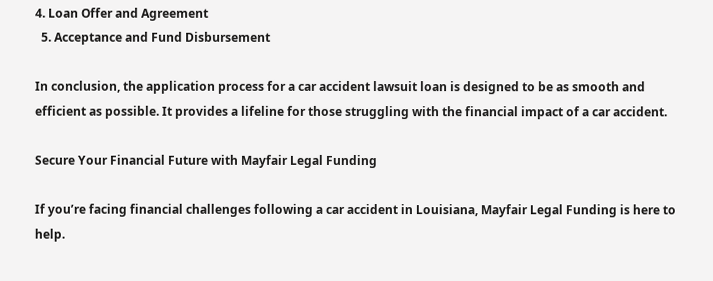4. Loan Offer and Agreement
  5. Acceptance and Fund Disbursement

In conclusion, the application process for a car accident lawsuit loan is designed to be as smooth and efficient as possible. It provides a lifeline for those struggling with the financial impact of a car accident.

Secure Your Financial Future with Mayfair Legal Funding

If you’re facing financial challenges following a car accident in Louisiana, Mayfair Legal Funding is here to help.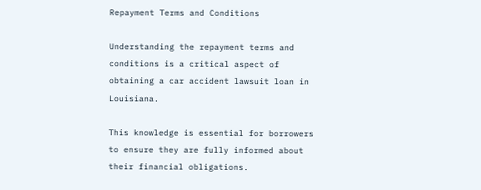Repayment Terms and Conditions

Understanding the repayment terms and conditions is a critical aspect of obtaining a car accident lawsuit loan in Louisiana.

This knowledge is essential for borrowers to ensure they are fully informed about their financial obligations.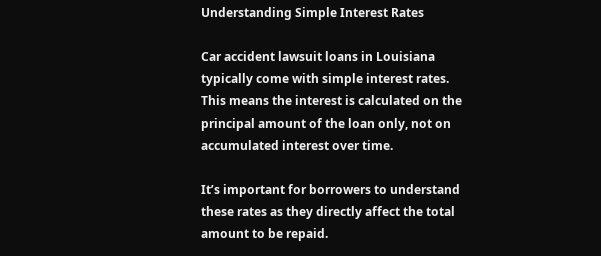Understanding Simple Interest Rates

Car accident lawsuit loans in Louisiana typically come with simple interest rates. This means the interest is calculated on the principal amount of the loan only, not on accumulated interest over time.

It’s important for borrowers to understand these rates as they directly affect the total amount to be repaid.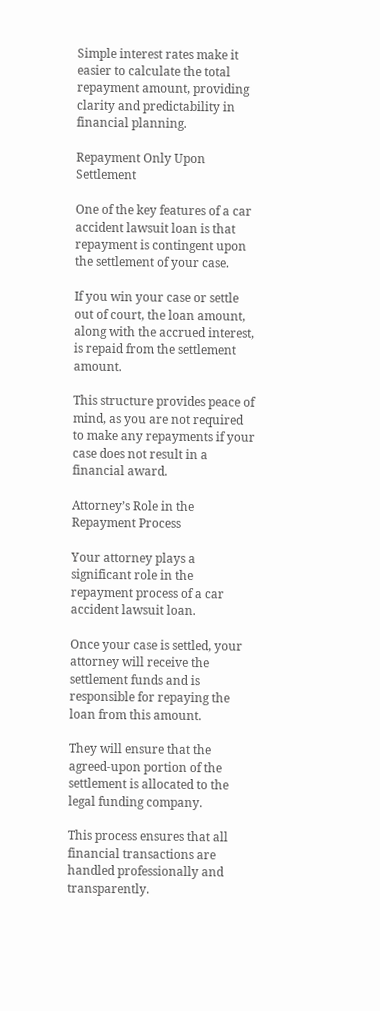Simple interest rates make it easier to calculate the total repayment amount, providing clarity and predictability in financial planning.

Repayment Only Upon Settlement

One of the key features of a car accident lawsuit loan is that repayment is contingent upon the settlement of your case.

If you win your case or settle out of court, the loan amount, along with the accrued interest, is repaid from the settlement amount.

This structure provides peace of mind, as you are not required to make any repayments if your case does not result in a financial award.

Attorney’s Role in the Repayment Process

Your attorney plays a significant role in the repayment process of a car accident lawsuit loan.

Once your case is settled, your attorney will receive the settlement funds and is responsible for repaying the loan from this amount.

They will ensure that the agreed-upon portion of the settlement is allocated to the legal funding company.

This process ensures that all financial transactions are handled professionally and transparently.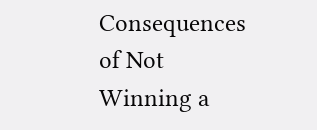Consequences of Not Winning a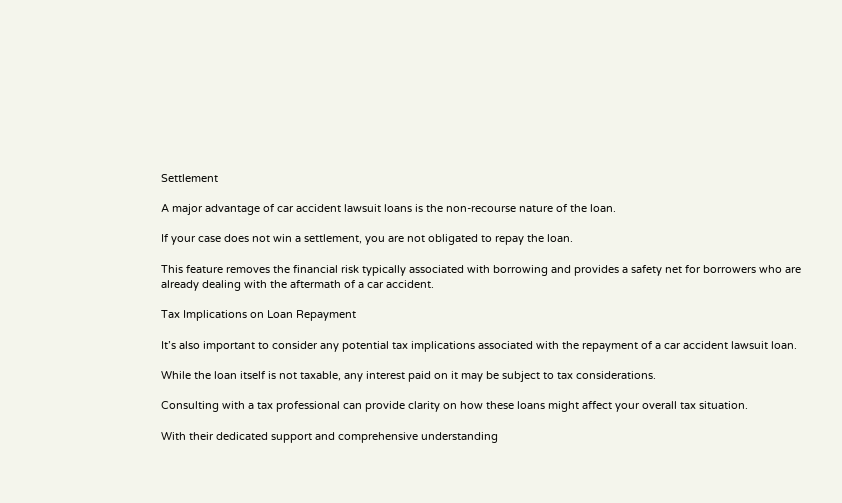Settlement

A major advantage of car accident lawsuit loans is the non-recourse nature of the loan.

If your case does not win a settlement, you are not obligated to repay the loan.

This feature removes the financial risk typically associated with borrowing and provides a safety net for borrowers who are already dealing with the aftermath of a car accident.

Tax Implications on Loan Repayment

It’s also important to consider any potential tax implications associated with the repayment of a car accident lawsuit loan.

While the loan itself is not taxable, any interest paid on it may be subject to tax considerations.

Consulting with a tax professional can provide clarity on how these loans might affect your overall tax situation.

With their dedicated support and comprehensive understanding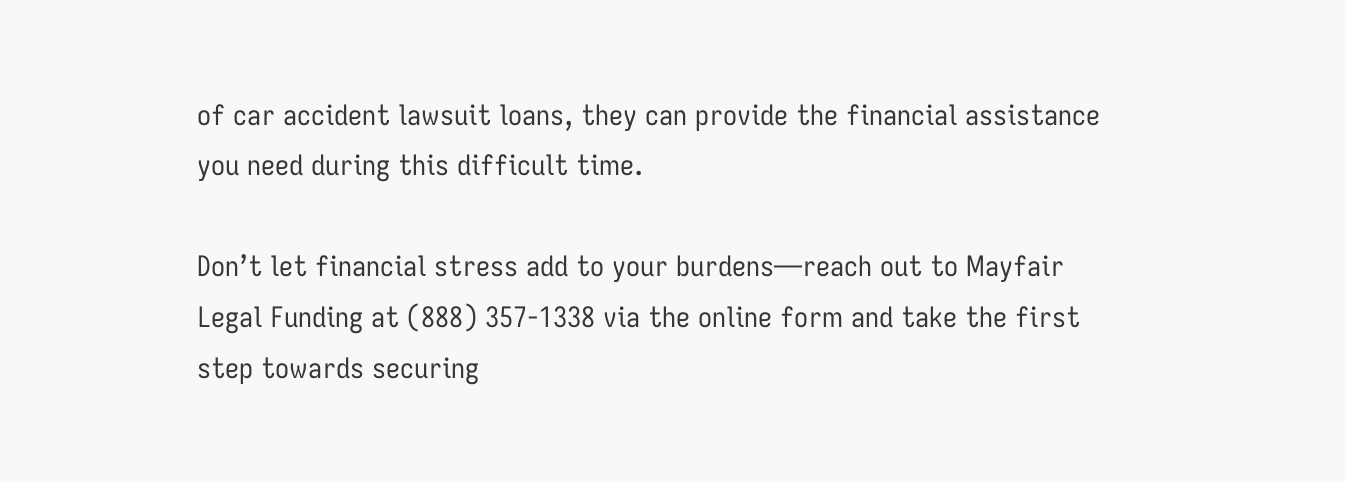of car accident lawsuit loans, they can provide the financial assistance you need during this difficult time.

Don’t let financial stress add to your burdens—reach out to Mayfair Legal Funding at (888) 357-1338 via the online form and take the first step towards securing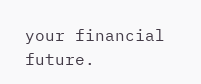your financial future.